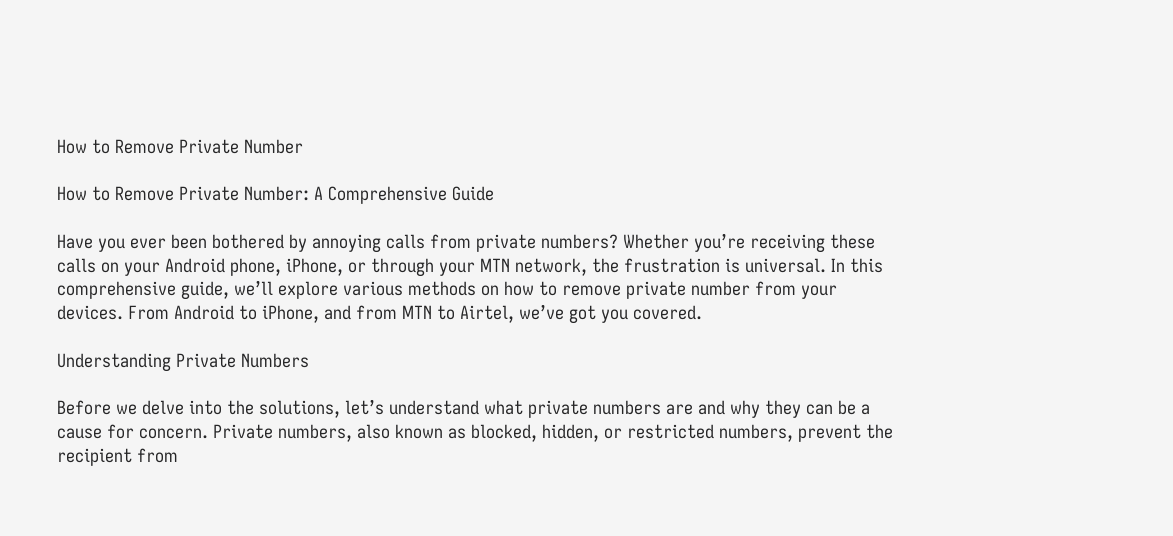How to Remove Private Number

How to Remove Private Number: A Comprehensive Guide

Have you ever been bothered by annoying calls from private numbers? Whether you’re receiving these calls on your Android phone, iPhone, or through your MTN network, the frustration is universal. In this comprehensive guide, we’ll explore various methods on how to remove private number from your devices. From Android to iPhone, and from MTN to Airtel, we’ve got you covered.

Understanding Private Numbers

Before we delve into the solutions, let’s understand what private numbers are and why they can be a cause for concern. Private numbers, also known as blocked, hidden, or restricted numbers, prevent the recipient from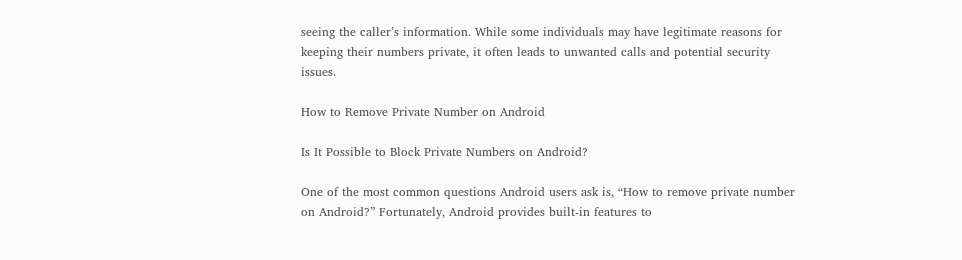seeing the caller’s information. While some individuals may have legitimate reasons for keeping their numbers private, it often leads to unwanted calls and potential security issues.

How to Remove Private Number on Android

Is It Possible to Block Private Numbers on Android?

One of the most common questions Android users ask is, “How to remove private number on Android?” Fortunately, Android provides built-in features to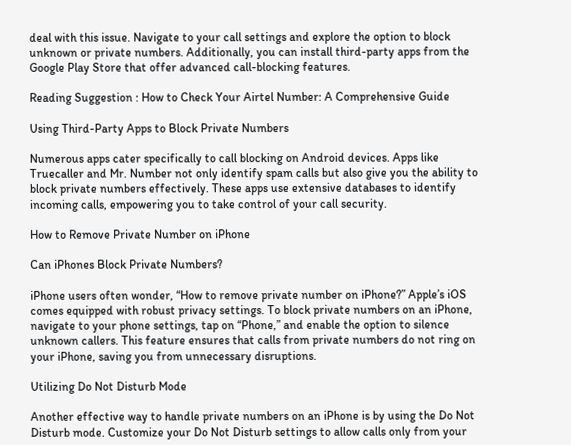deal with this issue. Navigate to your call settings and explore the option to block unknown or private numbers. Additionally, you can install third-party apps from the Google Play Store that offer advanced call-blocking features.

Reading Suggestion : How to Check Your Airtel Number: A Comprehensive Guide

Using Third-Party Apps to Block Private Numbers

Numerous apps cater specifically to call blocking on Android devices. Apps like Truecaller and Mr. Number not only identify spam calls but also give you the ability to block private numbers effectively. These apps use extensive databases to identify incoming calls, empowering you to take control of your call security.

How to Remove Private Number on iPhone

Can iPhones Block Private Numbers?

iPhone users often wonder, “How to remove private number on iPhone?” Apple’s iOS comes equipped with robust privacy settings. To block private numbers on an iPhone, navigate to your phone settings, tap on “Phone,” and enable the option to silence unknown callers. This feature ensures that calls from private numbers do not ring on your iPhone, saving you from unnecessary disruptions.

Utilizing Do Not Disturb Mode

Another effective way to handle private numbers on an iPhone is by using the Do Not Disturb mode. Customize your Do Not Disturb settings to allow calls only from your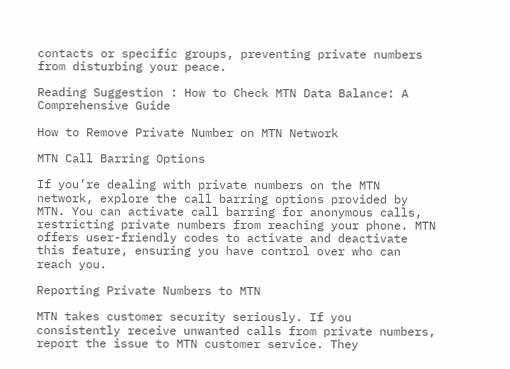contacts or specific groups, preventing private numbers from disturbing your peace.

Reading Suggestion : How to Check MTN Data Balance: A Comprehensive Guide

How to Remove Private Number on MTN Network

MTN Call Barring Options

If you’re dealing with private numbers on the MTN network, explore the call barring options provided by MTN. You can activate call barring for anonymous calls, restricting private numbers from reaching your phone. MTN offers user-friendly codes to activate and deactivate this feature, ensuring you have control over who can reach you.

Reporting Private Numbers to MTN

MTN takes customer security seriously. If you consistently receive unwanted calls from private numbers, report the issue to MTN customer service. They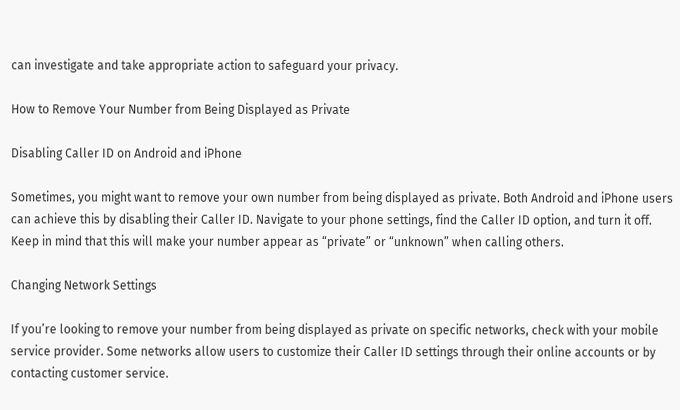can investigate and take appropriate action to safeguard your privacy.

How to Remove Your Number from Being Displayed as Private

Disabling Caller ID on Android and iPhone

Sometimes, you might want to remove your own number from being displayed as private. Both Android and iPhone users can achieve this by disabling their Caller ID. Navigate to your phone settings, find the Caller ID option, and turn it off. Keep in mind that this will make your number appear as “private” or “unknown” when calling others.

Changing Network Settings

If you’re looking to remove your number from being displayed as private on specific networks, check with your mobile service provider. Some networks allow users to customize their Caller ID settings through their online accounts or by contacting customer service.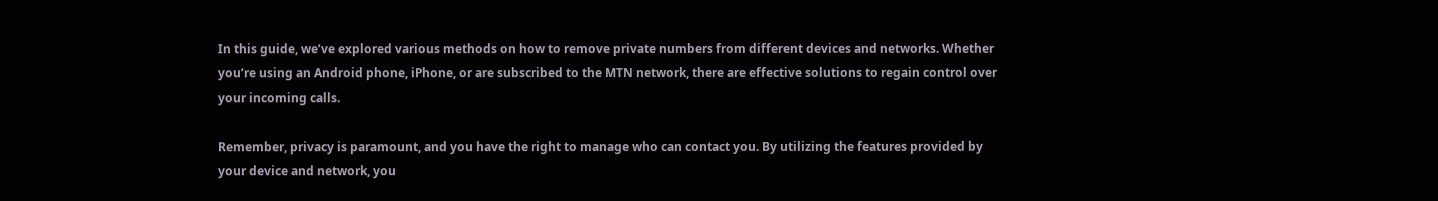In this guide, we’ve explored various methods on how to remove private numbers from different devices and networks. Whether you’re using an Android phone, iPhone, or are subscribed to the MTN network, there are effective solutions to regain control over your incoming calls.

Remember, privacy is paramount, and you have the right to manage who can contact you. By utilizing the features provided by your device and network, you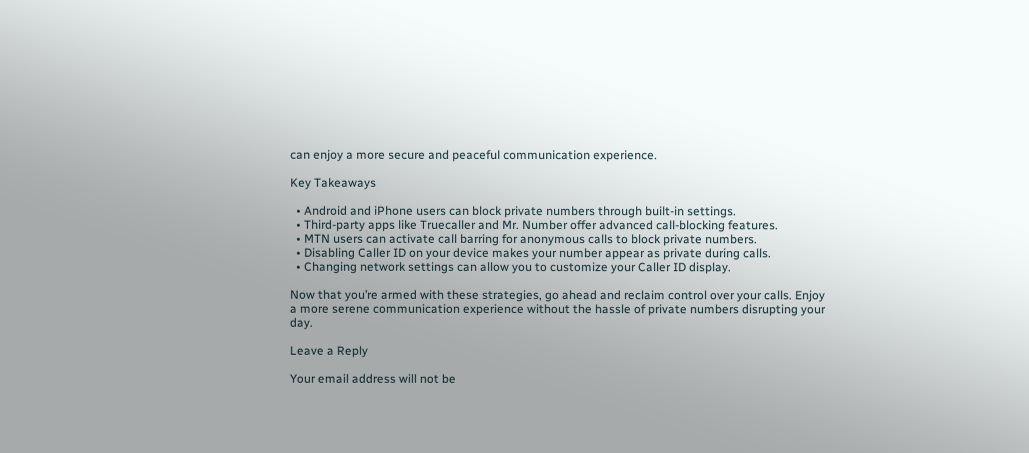can enjoy a more secure and peaceful communication experience.

Key Takeaways

  • Android and iPhone users can block private numbers through built-in settings.
  • Third-party apps like Truecaller and Mr. Number offer advanced call-blocking features.
  • MTN users can activate call barring for anonymous calls to block private numbers.
  • Disabling Caller ID on your device makes your number appear as private during calls.
  • Changing network settings can allow you to customize your Caller ID display.

Now that you’re armed with these strategies, go ahead and reclaim control over your calls. Enjoy a more serene communication experience without the hassle of private numbers disrupting your day.

Leave a Reply

Your email address will not be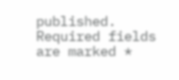published. Required fields are marked *